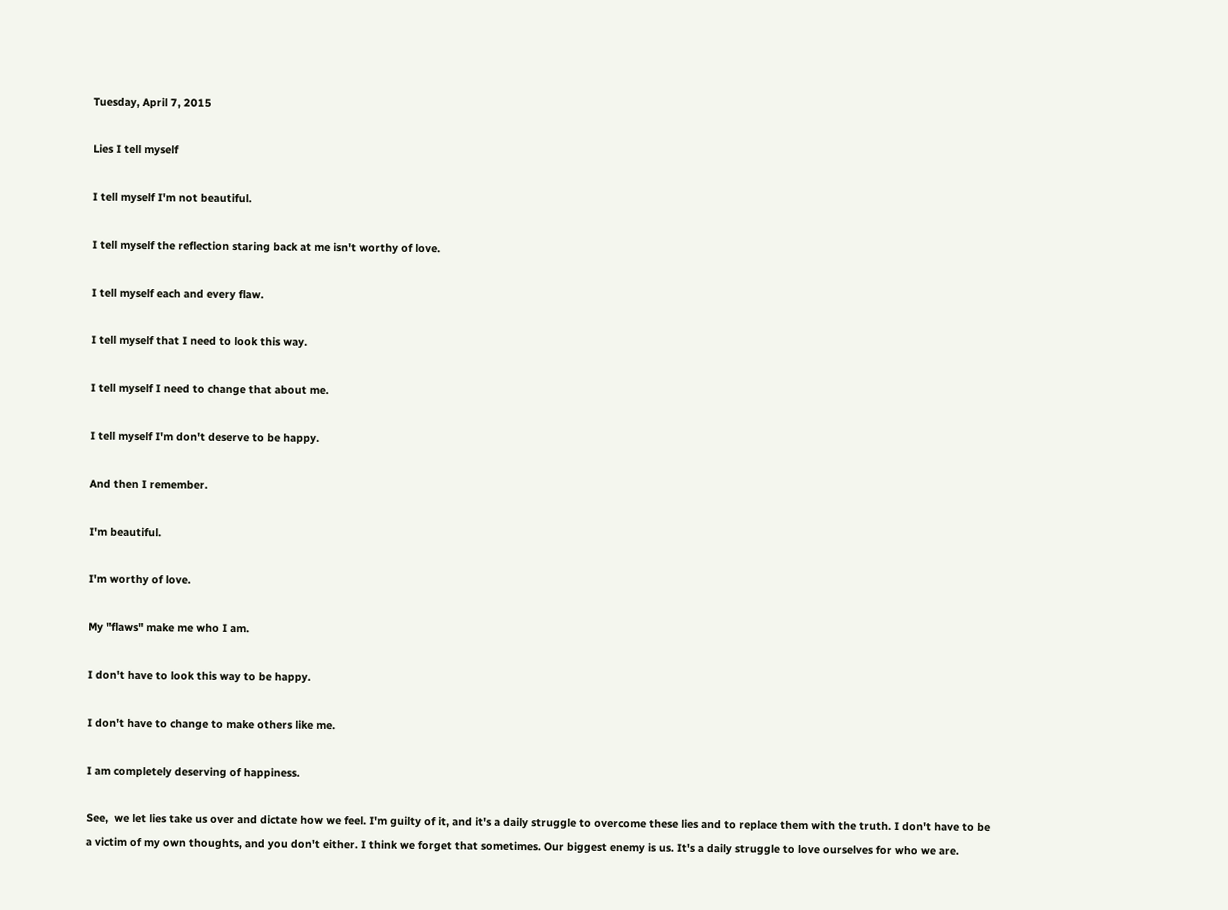Tuesday, April 7, 2015

Lies I tell myself

I tell myself I'm not beautiful.

I tell myself the reflection staring back at me isn't worthy of love.

I tell myself each and every flaw.

I tell myself that I need to look this way.

I tell myself I need to change that about me.

I tell myself I'm don't deserve to be happy.

And then I remember.

I'm beautiful.

I'm worthy of love.

My "flaws" make me who I am.

I don't have to look this way to be happy.

I don't have to change to make others like me.

I am completely deserving of happiness.

See,  we let lies take us over and dictate how we feel. I'm guilty of it, and it's a daily struggle to overcome these lies and to replace them with the truth. I don't have to be a victim of my own thoughts, and you don't either. I think we forget that sometimes. Our biggest enemy is us. It's a daily struggle to love ourselves for who we are.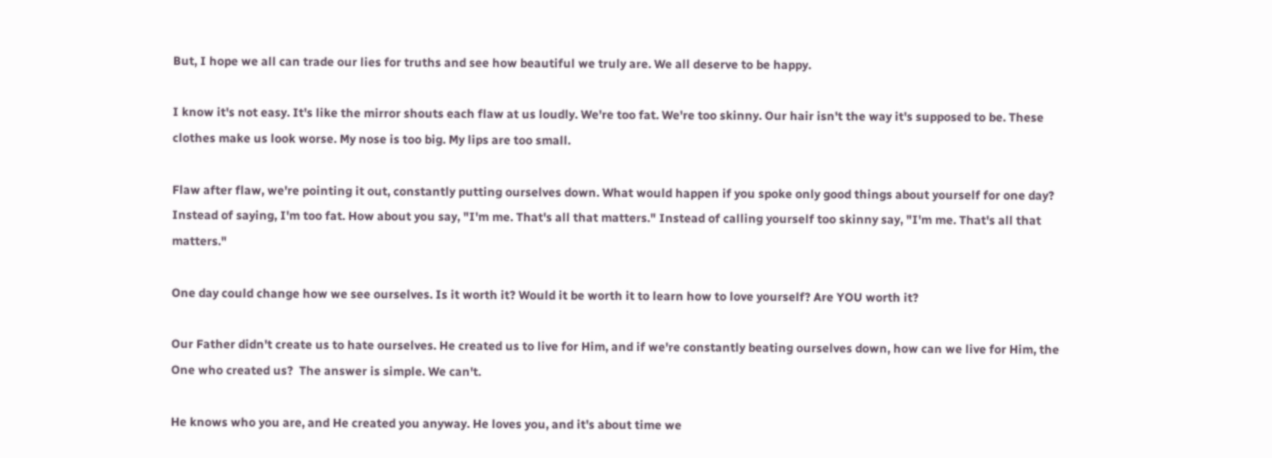But, I hope we all can trade our lies for truths and see how beautiful we truly are. We all deserve to be happy.

I know it's not easy. It's like the mirror shouts each flaw at us loudly. We're too fat. We're too skinny. Our hair isn't the way it's supposed to be. These clothes make us look worse. My nose is too big. My lips are too small.

Flaw after flaw, we're pointing it out, constantly putting ourselves down. What would happen if you spoke only good things about yourself for one day? Instead of saying, I'm too fat. How about you say, "I'm me. That's all that matters." Instead of calling yourself too skinny say, "I'm me. That's all that matters."

One day could change how we see ourselves. Is it worth it? Would it be worth it to learn how to love yourself? Are YOU worth it?

Our Father didn't create us to hate ourselves. He created us to live for Him, and if we're constantly beating ourselves down, how can we live for Him, the One who created us?  The answer is simple. We can't.

He knows who you are, and He created you anyway. He loves you, and it's about time we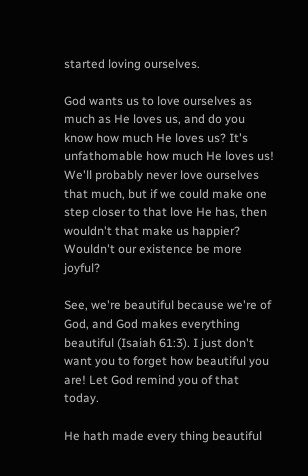started loving ourselves.

God wants us to love ourselves as much as He loves us, and do you know how much He loves us? It's unfathomable how much He loves us! We'll probably never love ourselves that much, but if we could make one step closer to that love He has, then wouldn't that make us happier? Wouldn't our existence be more joyful?

See, we're beautiful because we're of God, and God makes everything beautiful (Isaiah 61:3). I just don't want you to forget how beautiful you are! Let God remind you of that today.

He hath made every thing beautiful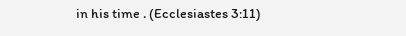in his time . (Ecclesiastes 3:11)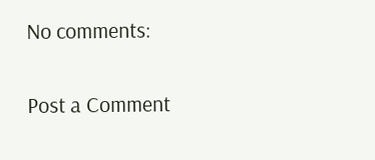No comments:

Post a Comment